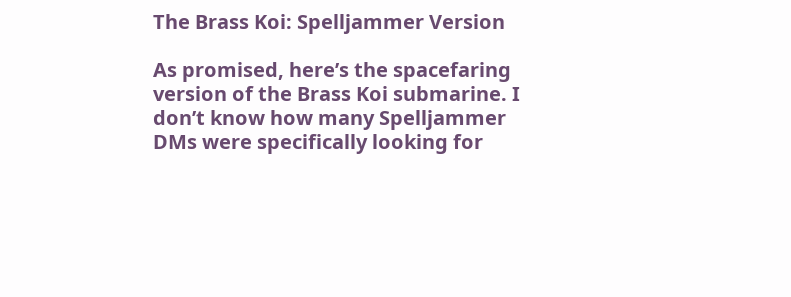The Brass Koi: Spelljammer Version

As promised, here’s the spacefaring version of the Brass Koi submarine. I don’t know how many Spelljammer DMs were specifically looking for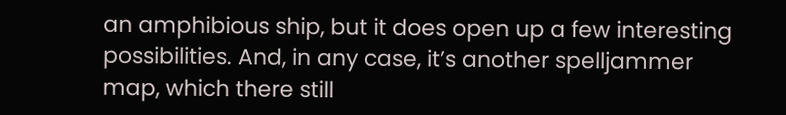an amphibious ship, but it does open up a few interesting possibilities. And, in any case, it’s another spelljammer map, which there still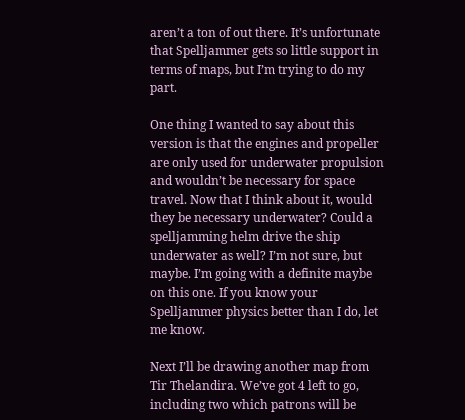aren’t a ton of out there. It’s unfortunate that Spelljammer gets so little support in terms of maps, but I’m trying to do my part.

One thing I wanted to say about this version is that the engines and propeller are only used for underwater propulsion and wouldn’t be necessary for space travel. Now that I think about it, would they be necessary underwater? Could a spelljamming helm drive the ship underwater as well? I’m not sure, but maybe. I’m going with a definite maybe on this one. If you know your Spelljammer physics better than I do, let me know.

Next I’ll be drawing another map from Tir Thelandira. We’ve got 4 left to go, including two which patrons will be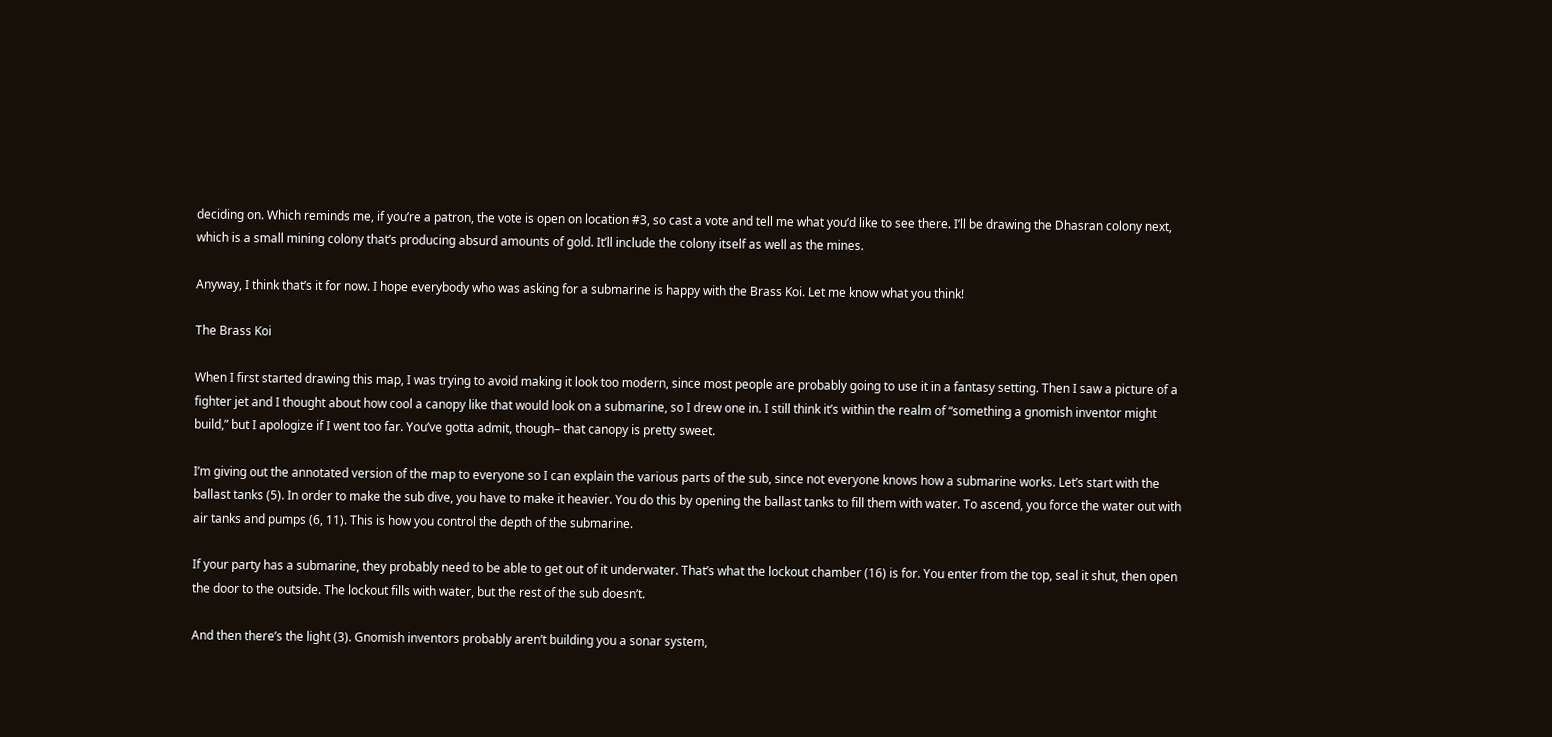deciding on. Which reminds me, if you’re a patron, the vote is open on location #3, so cast a vote and tell me what you’d like to see there. I’ll be drawing the Dhasran colony next, which is a small mining colony that’s producing absurd amounts of gold. It’ll include the colony itself as well as the mines.

Anyway, I think that’s it for now. I hope everybody who was asking for a submarine is happy with the Brass Koi. Let me know what you think!

The Brass Koi

When I first started drawing this map, I was trying to avoid making it look too modern, since most people are probably going to use it in a fantasy setting. Then I saw a picture of a fighter jet and I thought about how cool a canopy like that would look on a submarine, so I drew one in. I still think it’s within the realm of “something a gnomish inventor might build,” but I apologize if I went too far. You’ve gotta admit, though– that canopy is pretty sweet.

I’m giving out the annotated version of the map to everyone so I can explain the various parts of the sub, since not everyone knows how a submarine works. Let’s start with the ballast tanks (5). In order to make the sub dive, you have to make it heavier. You do this by opening the ballast tanks to fill them with water. To ascend, you force the water out with air tanks and pumps (6, 11). This is how you control the depth of the submarine.

If your party has a submarine, they probably need to be able to get out of it underwater. That’s what the lockout chamber (16) is for. You enter from the top, seal it shut, then open the door to the outside. The lockout fills with water, but the rest of the sub doesn’t.

And then there’s the light (3). Gnomish inventors probably aren’t building you a sonar system,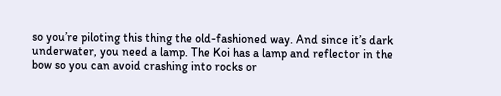so you’re piloting this thing the old-fashioned way. And since it’s dark underwater, you need a lamp. The Koi has a lamp and reflector in the bow so you can avoid crashing into rocks or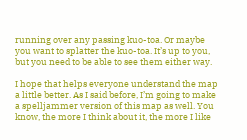running over any passing kuo-toa. Or maybe you want to splatter the kuo-toa. It’s up to you, but you need to be able to see them either way.

I hope that helps everyone understand the map a little better. As I said before, I’m going to make a spelljammer version of this map as well. You know, the more I think about it, the more I like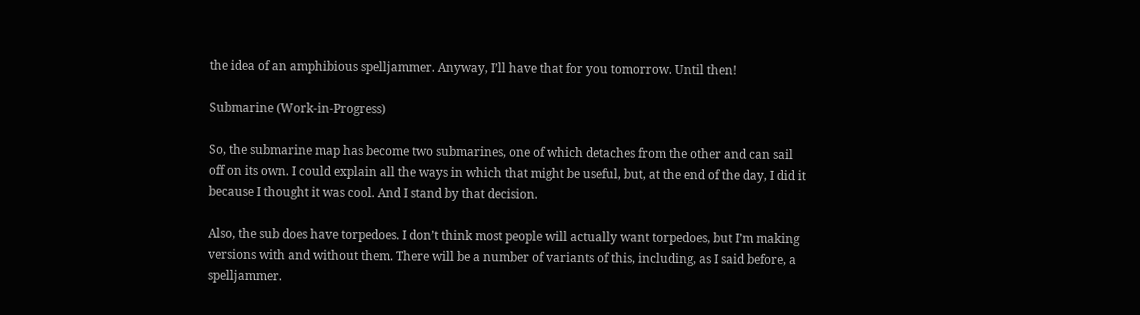the idea of an amphibious spelljammer. Anyway, I’ll have that for you tomorrow. Until then!

Submarine (Work-in-Progress)

So, the submarine map has become two submarines, one of which detaches from the other and can sail off on its own. I could explain all the ways in which that might be useful, but, at the end of the day, I did it because I thought it was cool. And I stand by that decision.

Also, the sub does have torpedoes. I don’t think most people will actually want torpedoes, but I’m making versions with and without them. There will be a number of variants of this, including, as I said before, a spelljammer.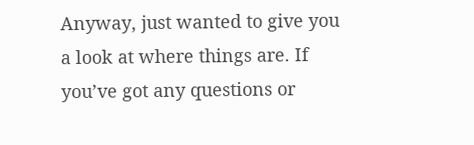Anyway, just wanted to give you a look at where things are. If you’ve got any questions or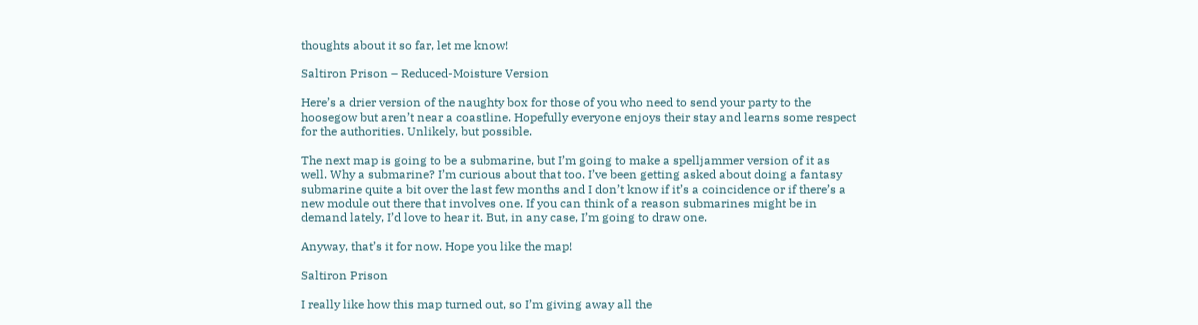thoughts about it so far, let me know!

Saltiron Prison – Reduced-Moisture Version

Here’s a drier version of the naughty box for those of you who need to send your party to the hoosegow but aren’t near a coastline. Hopefully everyone enjoys their stay and learns some respect for the authorities. Unlikely, but possible.

The next map is going to be a submarine, but I’m going to make a spelljammer version of it as well. Why a submarine? I’m curious about that too. I’ve been getting asked about doing a fantasy submarine quite a bit over the last few months and I don’t know if it’s a coincidence or if there’s a new module out there that involves one. If you can think of a reason submarines might be in demand lately, I’d love to hear it. But, in any case, I’m going to draw one.

Anyway, that’s it for now. Hope you like the map!

Saltiron Prison

I really like how this map turned out, so I’m giving away all the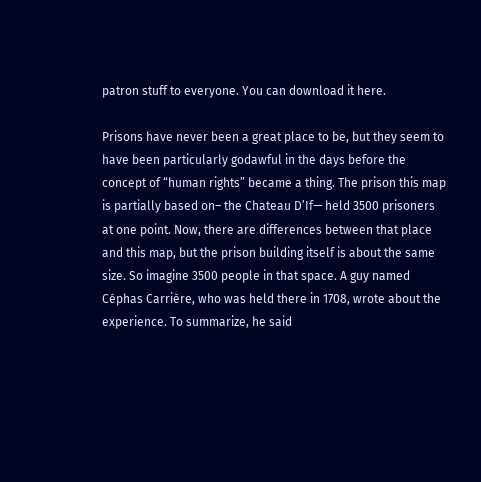patron stuff to everyone. You can download it here.

Prisons have never been a great place to be, but they seem to have been particularly godawful in the days before the concept of “human rights” became a thing. The prison this map is partially based on– the Chateau D’If— held 3500 prisoners at one point. Now, there are differences between that place and this map, but the prison building itself is about the same size. So imagine 3500 people in that space. A guy named Céphas Carrière, who was held there in 1708, wrote about the experience. To summarize, he said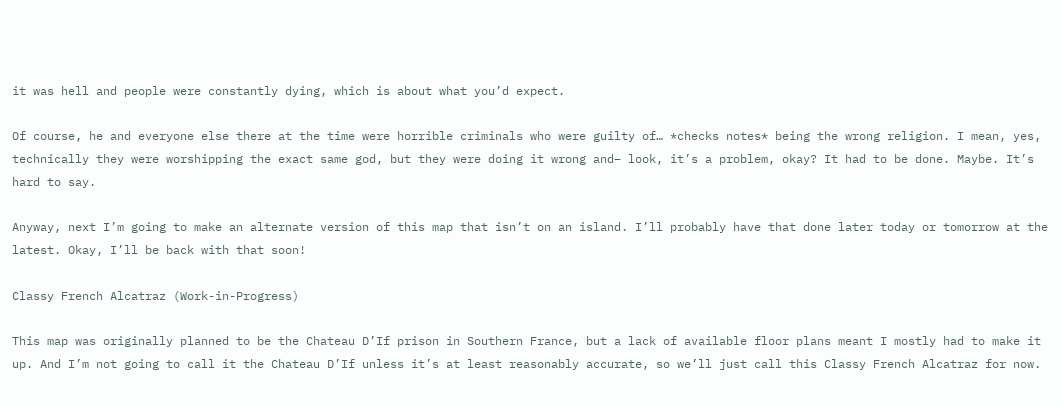it was hell and people were constantly dying, which is about what you’d expect.

Of course, he and everyone else there at the time were horrible criminals who were guilty of… *checks notes* being the wrong religion. I mean, yes, technically they were worshipping the exact same god, but they were doing it wrong and– look, it’s a problem, okay? It had to be done. Maybe. It’s hard to say.

Anyway, next I’m going to make an alternate version of this map that isn’t on an island. I’ll probably have that done later today or tomorrow at the latest. Okay, I’ll be back with that soon!

Classy French Alcatraz (Work-in-Progress)

This map was originally planned to be the Chateau D’If prison in Southern France, but a lack of available floor plans meant I mostly had to make it up. And I’m not going to call it the Chateau D’If unless it’s at least reasonably accurate, so we’ll just call this Classy French Alcatraz for now.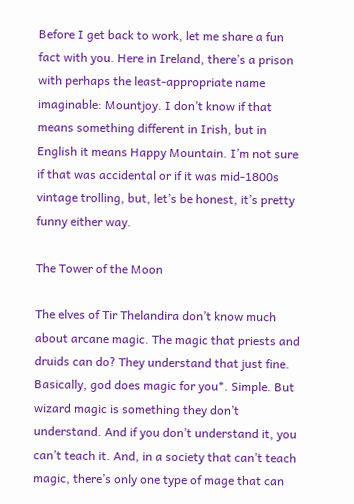Before I get back to work, let me share a fun fact with you. Here in Ireland, there’s a prison with perhaps the least-appropriate name imaginable: Mountjoy. I don’t know if that means something different in Irish, but in English it means Happy Mountain. I’m not sure if that was accidental or if it was mid-1800s vintage trolling, but, let’s be honest, it’s pretty funny either way.

The Tower of the Moon

The elves of Tir Thelandira don’t know much about arcane magic. The magic that priests and druids can do? They understand that just fine. Basically, god does magic for you*. Simple. But wizard magic is something they don’t understand. And if you don’t understand it, you can’t teach it. And, in a society that can’t teach magic, there’s only one type of mage that can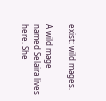exist: wild mages.

A wild mage named Selaira lives here. She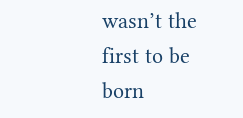wasn’t the first to be born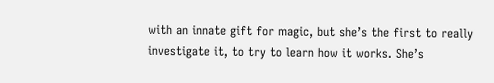with an innate gift for magic, but she’s the first to really investigate it, to try to learn how it works. She’s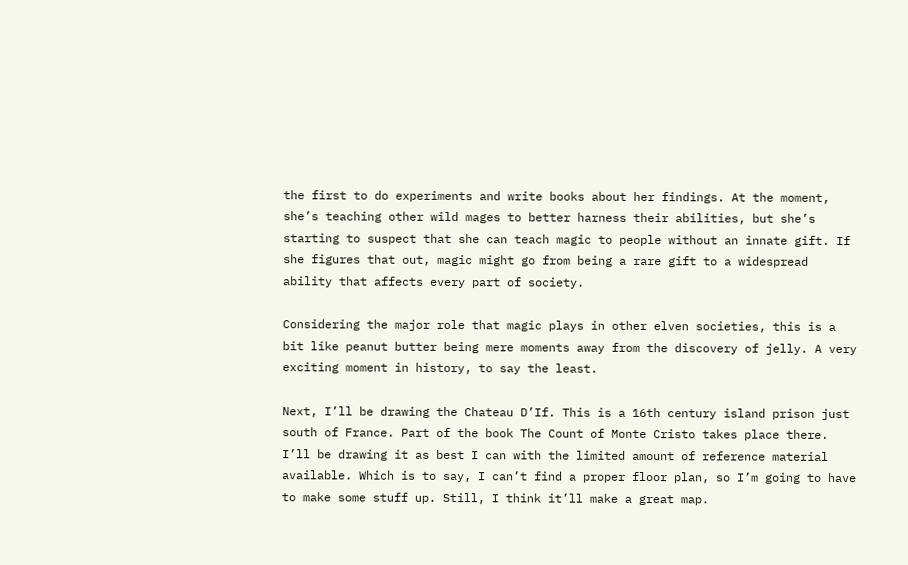the first to do experiments and write books about her findings. At the moment, she’s teaching other wild mages to better harness their abilities, but she’s starting to suspect that she can teach magic to people without an innate gift. If she figures that out, magic might go from being a rare gift to a widespread ability that affects every part of society.

Considering the major role that magic plays in other elven societies, this is a bit like peanut butter being mere moments away from the discovery of jelly. A very exciting moment in history, to say the least.

Next, I’ll be drawing the Chateau D’If. This is a 16th century island prison just south of France. Part of the book The Count of Monte Cristo takes place there. I’ll be drawing it as best I can with the limited amount of reference material available. Which is to say, I can’t find a proper floor plan, so I’m going to have to make some stuff up. Still, I think it’ll make a great map.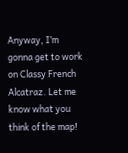Anyway, I’m gonna get to work on Classy French Alcatraz. Let me know what you think of the map!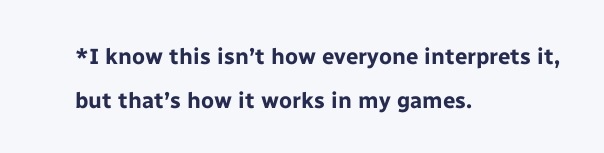*I know this isn’t how everyone interprets it, but that’s how it works in my games.